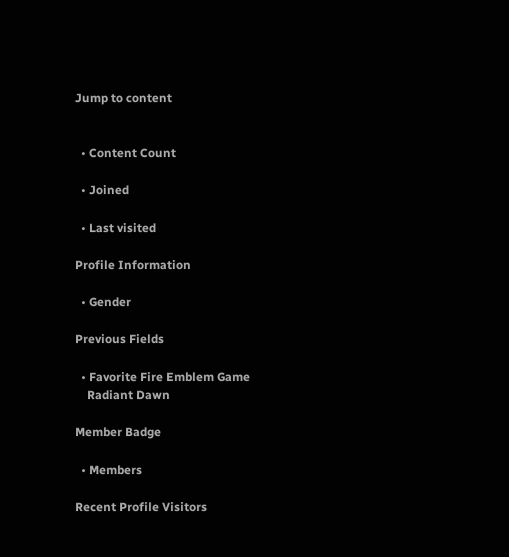Jump to content


  • Content Count

  • Joined

  • Last visited

Profile Information

  • Gender

Previous Fields

  • Favorite Fire Emblem Game
    Radiant Dawn

Member Badge

  • Members

Recent Profile Visitors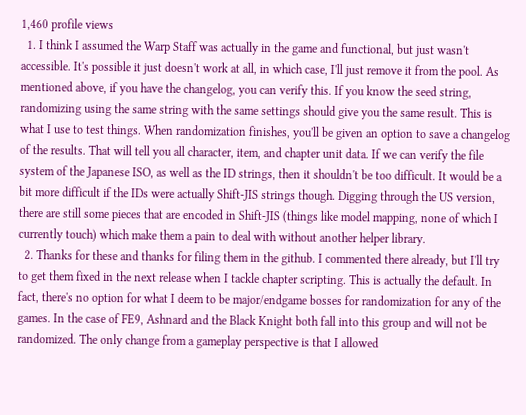1,460 profile views
  1. I think I assumed the Warp Staff was actually in the game and functional, but just wasn't accessible. It's possible it just doesn't work at all, in which case, I'll just remove it from the pool. As mentioned above, if you have the changelog, you can verify this. If you know the seed string, randomizing using the same string with the same settings should give you the same result. This is what I use to test things. When randomization finishes, you'll be given an option to save a changelog of the results. That will tell you all character, item, and chapter unit data. If we can verify the file system of the Japanese ISO, as well as the ID strings, then it shouldn't be too difficult. It would be a bit more difficult if the IDs were actually Shift-JIS strings though. Digging through the US version, there are still some pieces that are encoded in Shift-JIS (things like model mapping, none of which I currently touch) which make them a pain to deal with without another helper library.
  2. Thanks for these and thanks for filing them in the github. I commented there already, but I'll try to get them fixed in the next release when I tackle chapter scripting. This is actually the default. In fact, there's no option for what I deem to be major/endgame bosses for randomization for any of the games. In the case of FE9, Ashnard and the Black Knight both fall into this group and will not be randomized. The only change from a gameplay perspective is that I allowed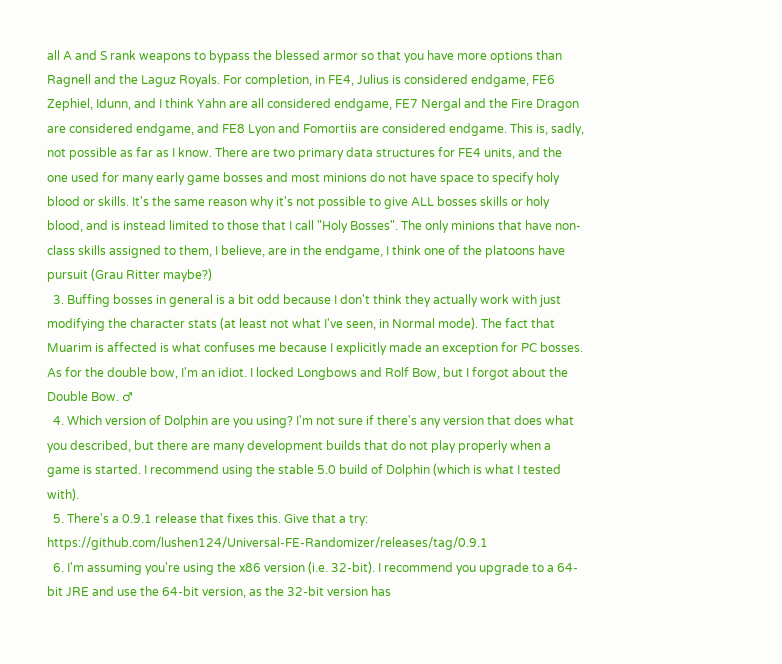all A and S rank weapons to bypass the blessed armor so that you have more options than Ragnell and the Laguz Royals. For completion, in FE4, Julius is considered endgame, FE6 Zephiel, Idunn, and I think Yahn are all considered endgame, FE7 Nergal and the Fire Dragon are considered endgame, and FE8 Lyon and Fomortiis are considered endgame. This is, sadly, not possible as far as I know. There are two primary data structures for FE4 units, and the one used for many early game bosses and most minions do not have space to specify holy blood or skills. It's the same reason why it's not possible to give ALL bosses skills or holy blood, and is instead limited to those that I call "Holy Bosses". The only minions that have non-class skills assigned to them, I believe, are in the endgame, I think one of the platoons have pursuit (Grau Ritter maybe?)
  3. Buffing bosses in general is a bit odd because I don't think they actually work with just modifying the character stats (at least not what I've seen, in Normal mode). The fact that Muarim is affected is what confuses me because I explicitly made an exception for PC bosses. As for the double bow, I'm an idiot. I locked Longbows and Rolf Bow, but I forgot about the Double Bow. ♂
  4. Which version of Dolphin are you using? I'm not sure if there's any version that does what you described, but there are many development builds that do not play properly when a game is started. I recommend using the stable 5.0 build of Dolphin (which is what I tested with).
  5. There's a 0.9.1 release that fixes this. Give that a try: https://github.com/lushen124/Universal-FE-Randomizer/releases/tag/0.9.1
  6. I'm assuming you're using the x86 version (i.e. 32-bit). I recommend you upgrade to a 64-bit JRE and use the 64-bit version, as the 32-bit version has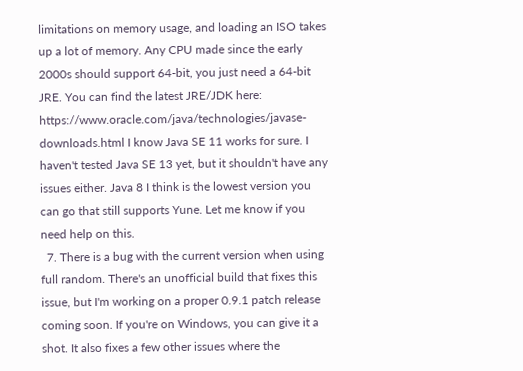limitations on memory usage, and loading an ISO takes up a lot of memory. Any CPU made since the early 2000s should support 64-bit, you just need a 64-bit JRE. You can find the latest JRE/JDK here: https://www.oracle.com/java/technologies/javase-downloads.html I know Java SE 11 works for sure. I haven't tested Java SE 13 yet, but it shouldn't have any issues either. Java 8 I think is the lowest version you can go that still supports Yune. Let me know if you need help on this.
  7. There is a bug with the current version when using full random. There's an unofficial build that fixes this issue, but I'm working on a proper 0.9.1 patch release coming soon. If you're on Windows, you can give it a shot. It also fixes a few other issues where the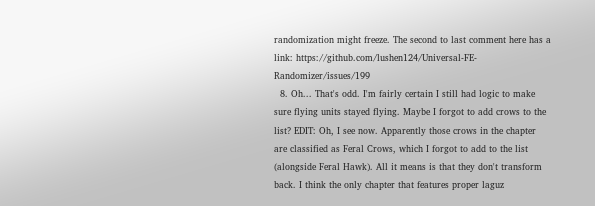randomization might freeze. The second to last comment here has a link: https://github.com/lushen124/Universal-FE-Randomizer/issues/199
  8. Oh... That's odd. I'm fairly certain I still had logic to make sure flying units stayed flying. Maybe I forgot to add crows to the list? EDIT: Oh, I see now. Apparently those crows in the chapter are classified as Feral Crows, which I forgot to add to the list (alongside Feral Hawk). All it means is that they don't transform back. I think the only chapter that features proper laguz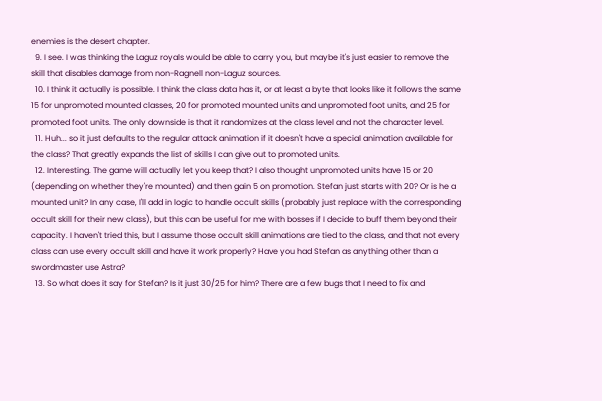enemies is the desert chapter.
  9. I see. I was thinking the Laguz royals would be able to carry you, but maybe it's just easier to remove the skill that disables damage from non-Ragnell non-Laguz sources.
  10. I think it actually is possible. I think the class data has it, or at least a byte that looks like it follows the same 15 for unpromoted mounted classes, 20 for promoted mounted units and unpromoted foot units, and 25 for promoted foot units. The only downside is that it randomizes at the class level and not the character level.
  11. Huh... so it just defaults to the regular attack animation if it doesn't have a special animation available for the class? That greatly expands the list of skills I can give out to promoted units.
  12. Interesting. The game will actually let you keep that? I also thought unpromoted units have 15 or 20 (depending on whether they're mounted) and then gain 5 on promotion. Stefan just starts with 20? Or is he a mounted unit? In any case, I'll add in logic to handle occult skills (probably just replace with the corresponding occult skill for their new class), but this can be useful for me with bosses if I decide to buff them beyond their capacity. I haven't tried this, but I assume those occult skill animations are tied to the class, and that not every class can use every occult skill and have it work properly? Have you had Stefan as anything other than a swordmaster use Astra?
  13. So what does it say for Stefan? Is it just 30/25 for him? There are a few bugs that I need to fix and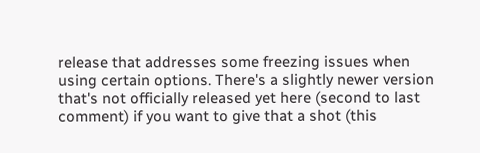release that addresses some freezing issues when using certain options. There's a slightly newer version that's not officially released yet here (second to last comment) if you want to give that a shot (this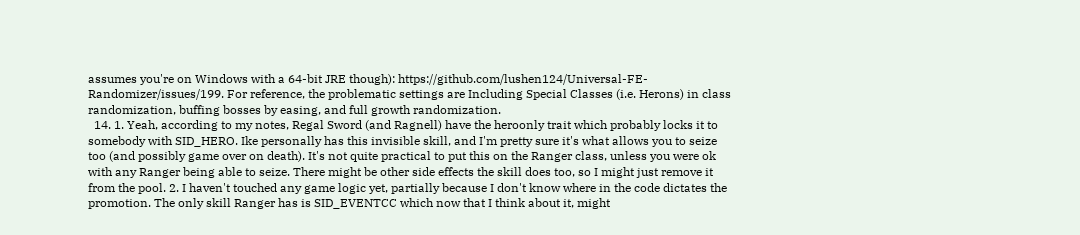assumes you're on Windows with a 64-bit JRE though): https://github.com/lushen124/Universal-FE-Randomizer/issues/199. For reference, the problematic settings are Including Special Classes (i.e. Herons) in class randomization, buffing bosses by easing, and full growth randomization.
  14. 1. Yeah, according to my notes, Regal Sword (and Ragnell) have the heroonly trait which probably locks it to somebody with SID_HERO. Ike personally has this invisible skill, and I'm pretty sure it's what allows you to seize too (and possibly game over on death). It's not quite practical to put this on the Ranger class, unless you were ok with any Ranger being able to seize. There might be other side effects the skill does too, so I might just remove it from the pool. 2. I haven't touched any game logic yet, partially because I don't know where in the code dictates the promotion. The only skill Ranger has is SID_EVENTCC which now that I think about it, might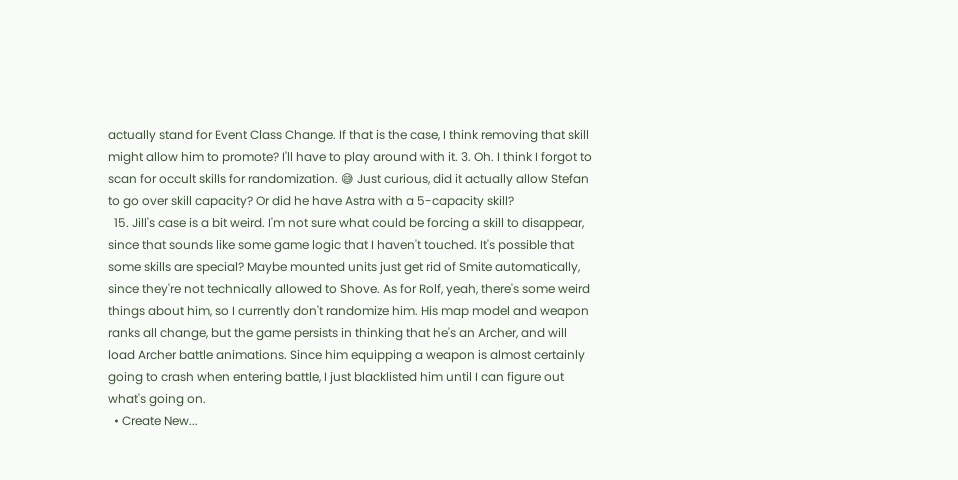actually stand for Event Class Change. If that is the case, I think removing that skill might allow him to promote? I'll have to play around with it. 3. Oh. I think I forgot to scan for occult skills for randomization. 😅 Just curious, did it actually allow Stefan to go over skill capacity? Or did he have Astra with a 5-capacity skill?
  15. Jill's case is a bit weird. I'm not sure what could be forcing a skill to disappear, since that sounds like some game logic that I haven't touched. It's possible that some skills are special? Maybe mounted units just get rid of Smite automatically, since they're not technically allowed to Shove. As for Rolf, yeah, there's some weird things about him, so I currently don't randomize him. His map model and weapon ranks all change, but the game persists in thinking that he's an Archer, and will load Archer battle animations. Since him equipping a weapon is almost certainly going to crash when entering battle, I just blacklisted him until I can figure out what's going on.
  • Create New...